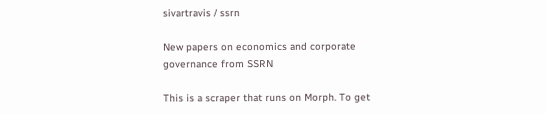sivartravis / ssrn

New papers on economics and corporate governance from SSRN

This is a scraper that runs on Morph. To get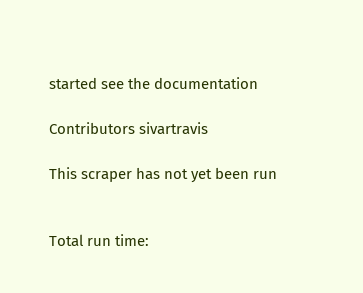started see the documentation

Contributors sivartravis

This scraper has not yet been run


Total run time: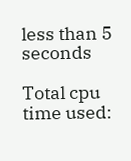less than 5 seconds

Total cpu time used: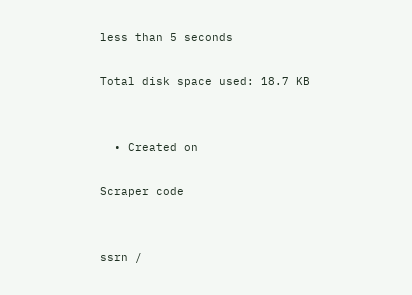less than 5 seconds

Total disk space used: 18.7 KB


  • Created on

Scraper code


ssrn /